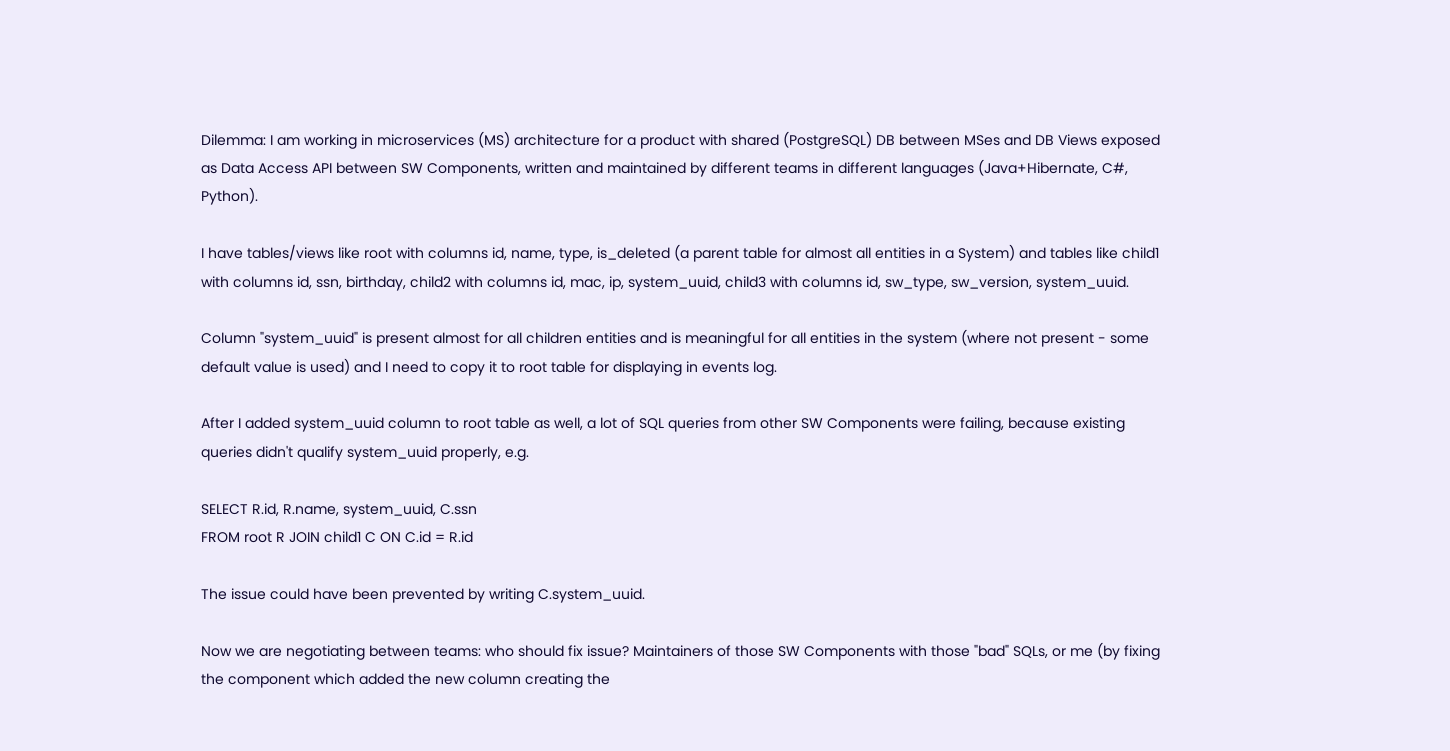Dilemma: I am working in microservices (MS) architecture for a product with shared (PostgreSQL) DB between MSes and DB Views exposed as Data Access API between SW Components, written and maintained by different teams in different languages (Java+Hibernate, C#, Python).

I have tables/views like root with columns id, name, type, is_deleted (a parent table for almost all entities in a System) and tables like child1 with columns id, ssn, birthday, child2 with columns id, mac, ip, system_uuid, child3 with columns id, sw_type, sw_version, system_uuid.

Column "system_uuid" is present almost for all children entities and is meaningful for all entities in the system (where not present - some default value is used) and I need to copy it to root table for displaying in events log.

After I added system_uuid column to root table as well, a lot of SQL queries from other SW Components were failing, because existing queries didn't qualify system_uuid properly, e.g.

SELECT R.id, R.name, system_uuid, C.ssn
FROM root R JOIN child1 C ON C.id = R.id

The issue could have been prevented by writing C.system_uuid.

Now we are negotiating between teams: who should fix issue? Maintainers of those SW Components with those "bad" SQLs, or me (by fixing the component which added the new column creating the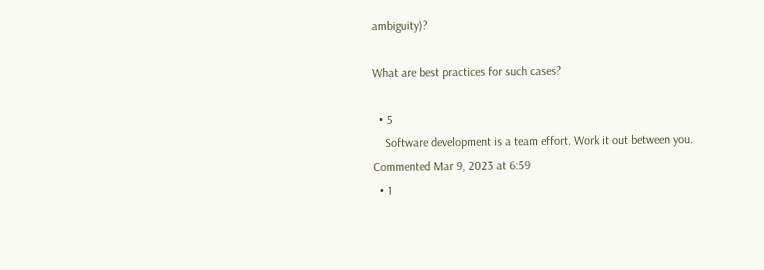ambiguity)?

What are best practices for such cases?

  • 5
    Software development is a team effort. Work it out between you. Commented Mar 9, 2023 at 6:59
  • 1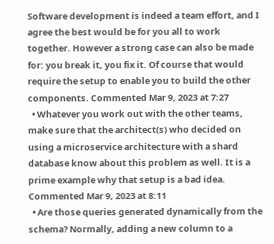Software development is indeed a team effort, and I agree the best would be for you all to work together. However a strong case can also be made for: you break it, you fix it. Of course that would require the setup to enable you to build the other components. Commented Mar 9, 2023 at 7:27
  • Whatever you work out with the other teams, make sure that the architect(s) who decided on using a microservice architecture with a shard database know about this problem as well. It is a prime example why that setup is a bad idea. Commented Mar 9, 2023 at 8:11
  • Are those queries generated dynamically from the schema? Normally, adding a new column to a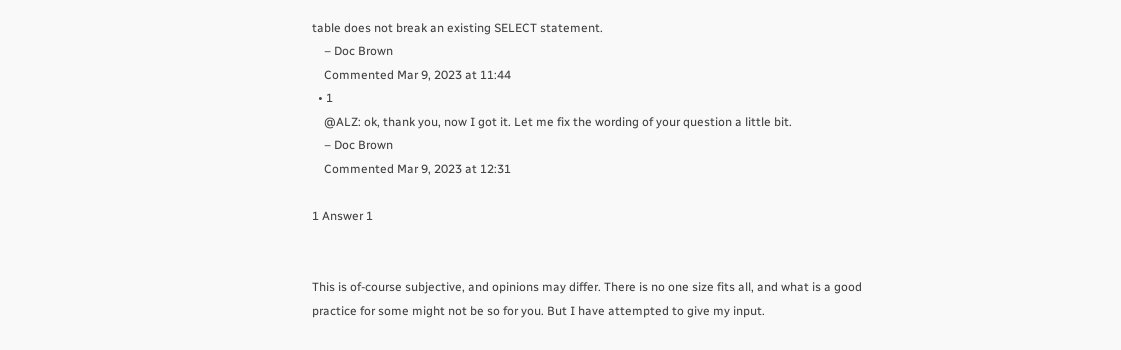table does not break an existing SELECT statement.
    – Doc Brown
    Commented Mar 9, 2023 at 11:44
  • 1
    @ALZ: ok, thank you, now I got it. Let me fix the wording of your question a little bit.
    – Doc Brown
    Commented Mar 9, 2023 at 12:31

1 Answer 1


This is of-course subjective, and opinions may differ. There is no one size fits all, and what is a good practice for some might not be so for you. But I have attempted to give my input.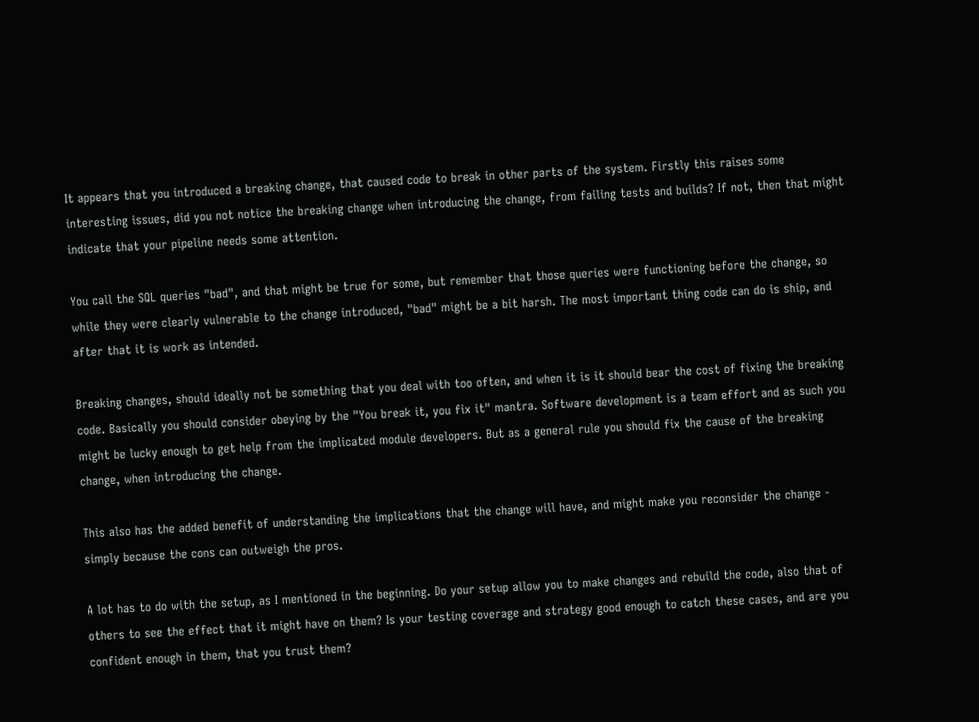It appears that you introduced a breaking change, that caused code to break in other parts of the system. Firstly this raises some interesting issues, did you not notice the breaking change when introducing the change, from failing tests and builds? If not, then that might indicate that your pipeline needs some attention.

You call the SQL queries "bad", and that might be true for some, but remember that those queries were functioning before the change, so while they were clearly vulnerable to the change introduced, "bad" might be a bit harsh. The most important thing code can do is ship, and after that it is work as intended.

Breaking changes, should ideally not be something that you deal with too often, and when it is it should bear the cost of fixing the breaking code. Basically you should consider obeying by the "You break it, you fix it" mantra. Software development is a team effort and as such you might be lucky enough to get help from the implicated module developers. But as a general rule you should fix the cause of the breaking change, when introducing the change.

This also has the added benefit of understanding the implications that the change will have, and might make you reconsider the change - simply because the cons can outweigh the pros.

A lot has to do with the setup, as I mentioned in the beginning. Do your setup allow you to make changes and rebuild the code, also that of others to see the effect that it might have on them? Is your testing coverage and strategy good enough to catch these cases, and are you confident enough in them, that you trust them?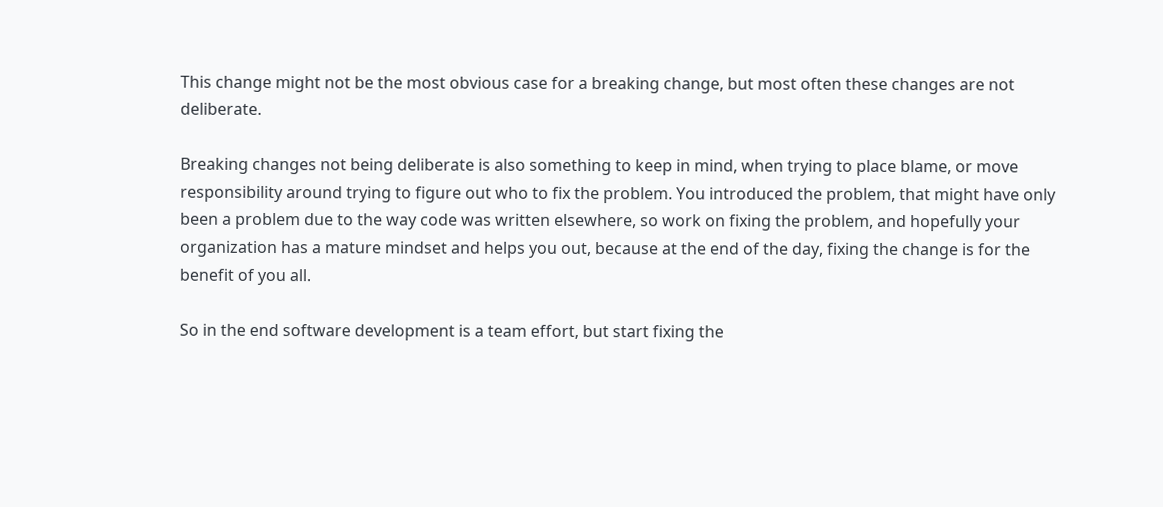This change might not be the most obvious case for a breaking change, but most often these changes are not deliberate.

Breaking changes not being deliberate is also something to keep in mind, when trying to place blame, or move responsibility around trying to figure out who to fix the problem. You introduced the problem, that might have only been a problem due to the way code was written elsewhere, so work on fixing the problem, and hopefully your organization has a mature mindset and helps you out, because at the end of the day, fixing the change is for the benefit of you all.

So in the end software development is a team effort, but start fixing the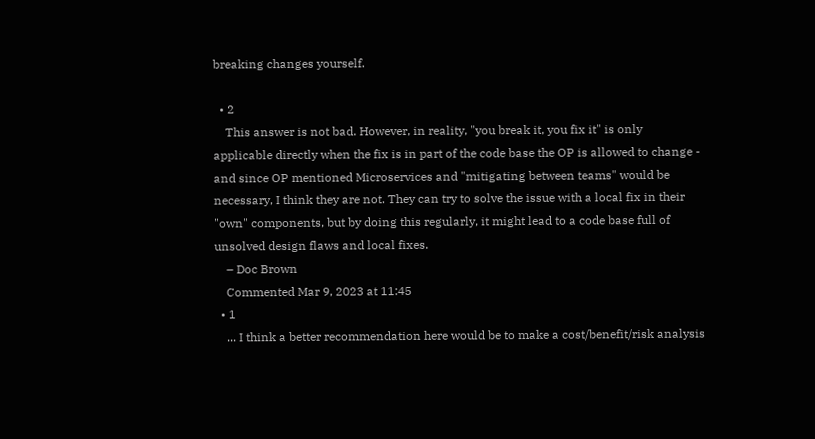breaking changes yourself.

  • 2
    This answer is not bad. However, in reality, "you break it, you fix it" is only applicable directly when the fix is in part of the code base the OP is allowed to change - and since OP mentioned Microservices and "mitigating between teams" would be necessary, I think they are not. They can try to solve the issue with a local fix in their "own" components, but by doing this regularly, it might lead to a code base full of unsolved design flaws and local fixes.
    – Doc Brown
    Commented Mar 9, 2023 at 11:45
  • 1
    ... I think a better recommendation here would be to make a cost/benefit/risk analysis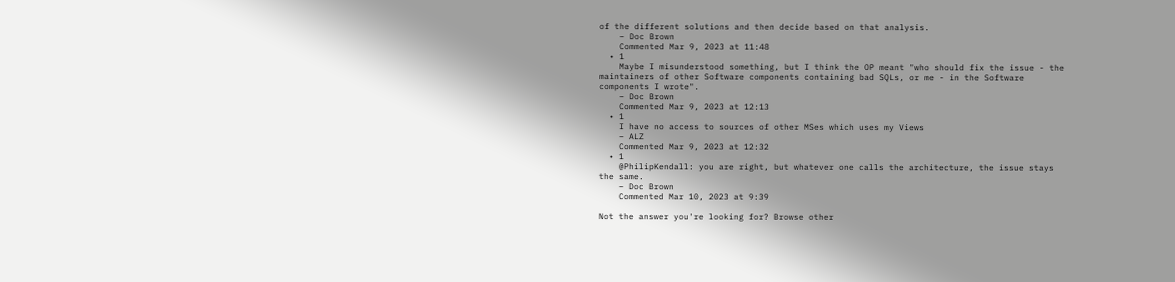of the different solutions and then decide based on that analysis.
    – Doc Brown
    Commented Mar 9, 2023 at 11:48
  • 1
    Maybe I misunderstood something, but I think the OP meant "who should fix the issue - the maintainers of other Software components containing bad SQLs, or me - in the Software components I wrote".
    – Doc Brown
    Commented Mar 9, 2023 at 12:13
  • 1
    I have no access to sources of other MSes which uses my Views
    – ALZ
    Commented Mar 9, 2023 at 12:32
  • 1
    @PhilipKendall: you are right, but whatever one calls the architecture, the issue stays the same.
    – Doc Brown
    Commented Mar 10, 2023 at 9:39

Not the answer you're looking for? Browse other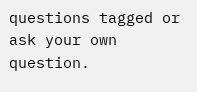questions tagged or ask your own question.